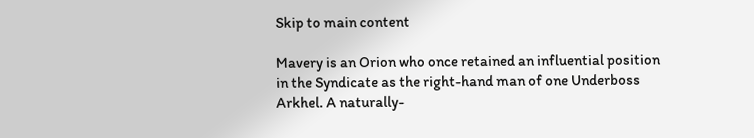Skip to main content

Mavery is an Orion who once retained an influential position in the Syndicate as the right-hand man of one Underboss Arkhel. A naturally-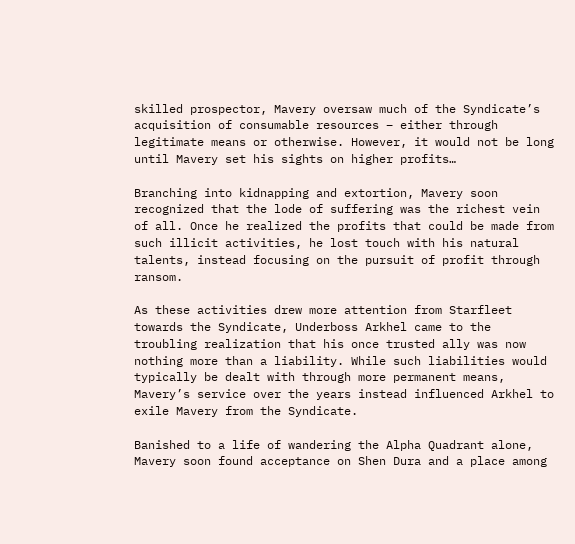skilled prospector, Mavery oversaw much of the Syndicate’s acquisition of consumable resources – either through legitimate means or otherwise. However, it would not be long until Mavery set his sights on higher profits…

Branching into kidnapping and extortion, Mavery soon recognized that the lode of suffering was the richest vein of all. Once he realized the profits that could be made from such illicit activities, he lost touch with his natural talents, instead focusing on the pursuit of profit through ransom.

As these activities drew more attention from Starfleet towards the Syndicate, Underboss Arkhel came to the troubling realization that his once trusted ally was now nothing more than a liability. While such liabilities would typically be dealt with through more permanent means, Mavery’s service over the years instead influenced Arkhel to exile Mavery from the Syndicate.

Banished to a life of wandering the Alpha Quadrant alone, Mavery soon found acceptance on Shen Dura and a place among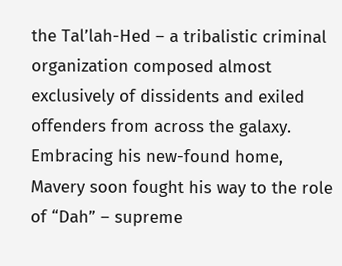the Tal’lah-Hed – a tribalistic criminal organization composed almost exclusively of dissidents and exiled offenders from across the galaxy. Embracing his new-found home, Mavery soon fought his way to the role of “Dah” – supreme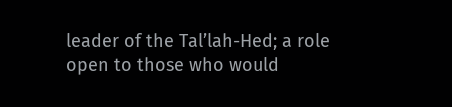leader of the Tal’lah-Hed; a role open to those who would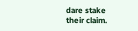dare stake their claim.